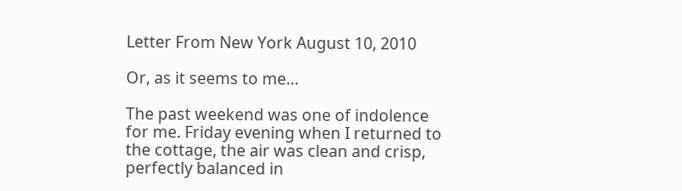Letter From New York August 10, 2010

Or, as it seems to me…

The past weekend was one of indolence for me. Friday evening when I returned to the cottage, the air was clean and crisp, perfectly balanced in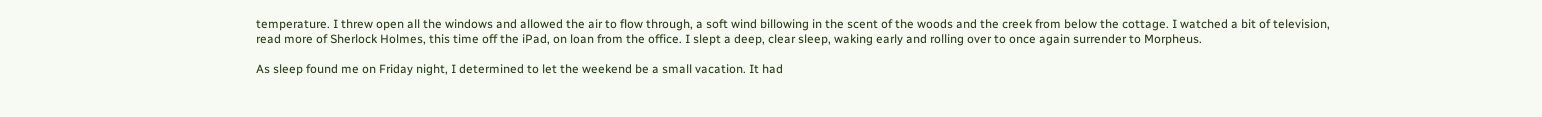temperature. I threw open all the windows and allowed the air to flow through, a soft wind billowing in the scent of the woods and the creek from below the cottage. I watched a bit of television, read more of Sherlock Holmes, this time off the iPad, on loan from the office. I slept a deep, clear sleep, waking early and rolling over to once again surrender to Morpheus.

As sleep found me on Friday night, I determined to let the weekend be a small vacation. It had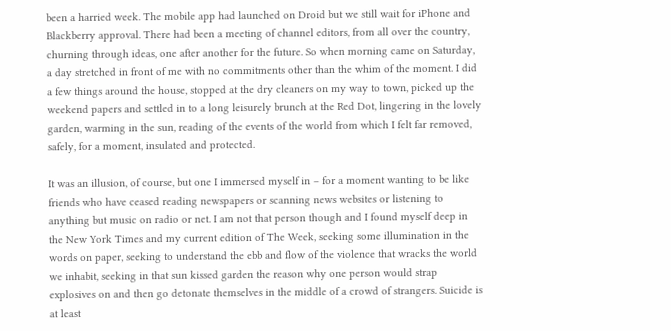been a harried week. The mobile app had launched on Droid but we still wait for iPhone and Blackberry approval. There had been a meeting of channel editors, from all over the country, churning through ideas, one after another for the future. So when morning came on Saturday, a day stretched in front of me with no commitments other than the whim of the moment. I did a few things around the house, stopped at the dry cleaners on my way to town, picked up the weekend papers and settled in to a long leisurely brunch at the Red Dot, lingering in the lovely garden, warming in the sun, reading of the events of the world from which I felt far removed, safely, for a moment, insulated and protected.

It was an illusion, of course, but one I immersed myself in – for a moment wanting to be like friends who have ceased reading newspapers or scanning news websites or listening to anything but music on radio or net. I am not that person though and I found myself deep in the New York Times and my current edition of The Week, seeking some illumination in the words on paper, seeking to understand the ebb and flow of the violence that wracks the world we inhabit, seeking in that sun kissed garden the reason why one person would strap explosives on and then go detonate themselves in the middle of a crowd of strangers. Suicide is at least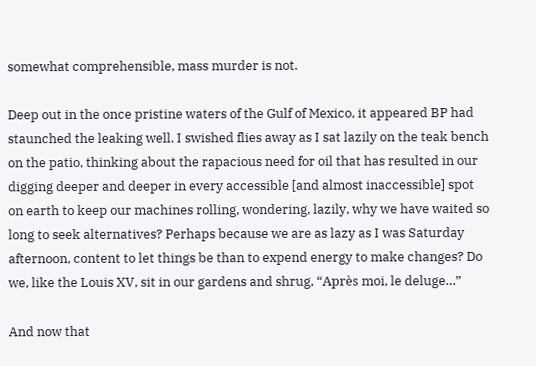somewhat comprehensible, mass murder is not.

Deep out in the once pristine waters of the Gulf of Mexico, it appeared BP had staunched the leaking well. I swished flies away as I sat lazily on the teak bench on the patio, thinking about the rapacious need for oil that has resulted in our digging deeper and deeper in every accessible [and almost inaccessible] spot on earth to keep our machines rolling, wondering, lazily, why we have waited so long to seek alternatives? Perhaps because we are as lazy as I was Saturday afternoon, content to let things be than to expend energy to make changes? Do we, like the Louis XV, sit in our gardens and shrug, “Après moi, le deluge…”

And now that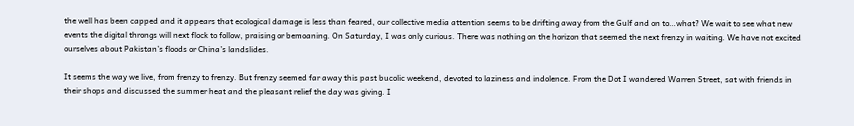the well has been capped and it appears that ecological damage is less than feared, our collective media attention seems to be drifting away from the Gulf and on to…what? We wait to see what new events the digital throngs will next flock to follow, praising or bemoaning. On Saturday, I was only curious. There was nothing on the horizon that seemed the next frenzy in waiting. We have not excited ourselves about Pakistan’s floods or China’s landslides.

It seems the way we live, from frenzy to frenzy. But frenzy seemed far away this past bucolic weekend, devoted to laziness and indolence. From the Dot I wandered Warren Street, sat with friends in their shops and discussed the summer heat and the pleasant relief the day was giving. I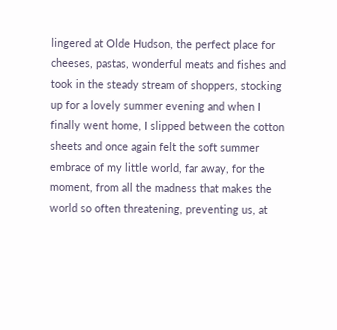lingered at Olde Hudson, the perfect place for cheeses, pastas, wonderful meats and fishes and took in the steady stream of shoppers, stocking up for a lovely summer evening and when I finally went home, I slipped between the cotton sheets and once again felt the soft summer embrace of my little world, far away, for the moment, from all the madness that makes the world so often threatening, preventing us, at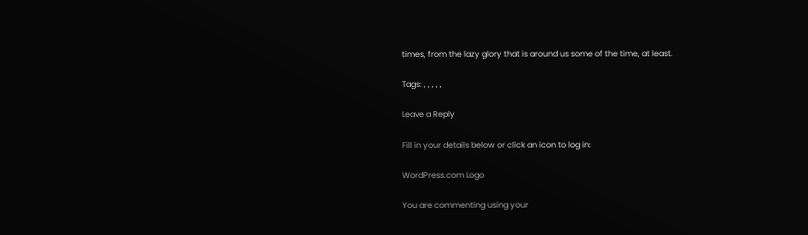times, from the lazy glory that is around us some of the time, at least.

Tags: , , , , ,

Leave a Reply

Fill in your details below or click an icon to log in:

WordPress.com Logo

You are commenting using your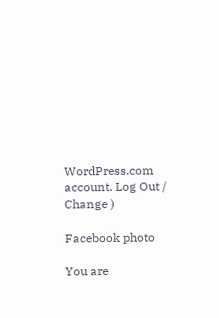WordPress.com account. Log Out /  Change )

Facebook photo

You are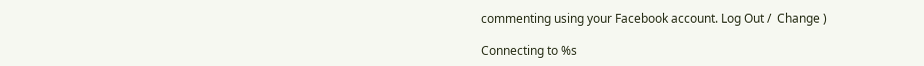commenting using your Facebook account. Log Out /  Change )

Connecting to %s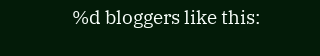%d bloggers like this: